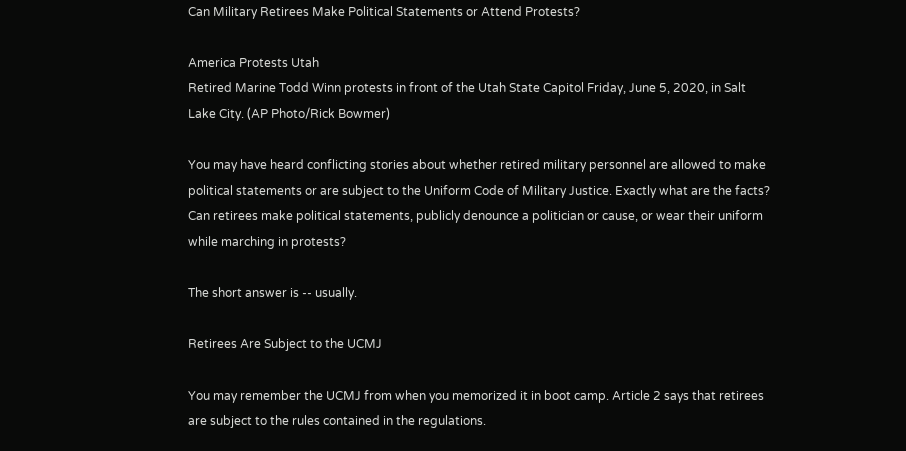Can Military Retirees Make Political Statements or Attend Protests?

America Protests Utah
Retired Marine Todd Winn protests in front of the Utah State Capitol Friday, June 5, 2020, in Salt Lake City. (AP Photo/Rick Bowmer)

You may have heard conflicting stories about whether retired military personnel are allowed to make political statements or are subject to the Uniform Code of Military Justice. Exactly what are the facts? Can retirees make political statements, publicly denounce a politician or cause, or wear their uniform while marching in protests?

The short answer is -- usually.

Retirees Are Subject to the UCMJ

You may remember the UCMJ from when you memorized it in boot camp. Article 2 says that retirees are subject to the rules contained in the regulations.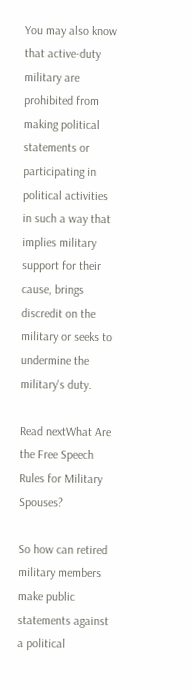You may also know that active-duty military are prohibited from making political statements or participating in political activities in such a way that implies military support for their cause, brings discredit on the military or seeks to undermine the military's duty.

Read nextWhat Are the Free Speech Rules for Military Spouses?

So how can retired military members make public statements against a political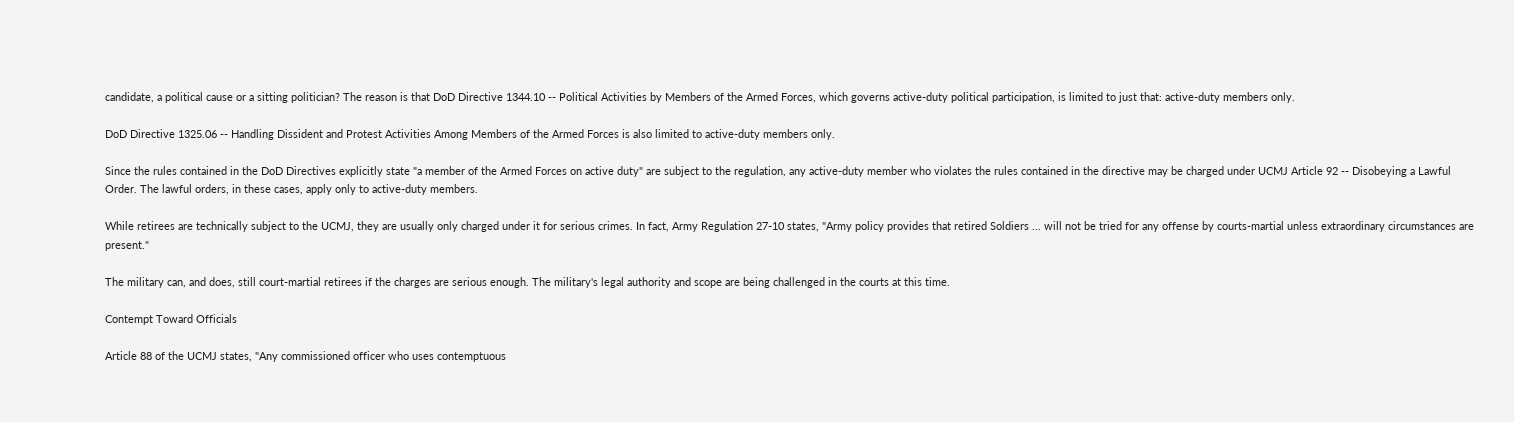candidate, a political cause or a sitting politician? The reason is that DoD Directive 1344.10 -- Political Activities by Members of the Armed Forces, which governs active-duty political participation, is limited to just that: active-duty members only.

DoD Directive 1325.06 -- Handling Dissident and Protest Activities Among Members of the Armed Forces is also limited to active-duty members only.

Since the rules contained in the DoD Directives explicitly state "a member of the Armed Forces on active duty" are subject to the regulation, any active-duty member who violates the rules contained in the directive may be charged under UCMJ Article 92 -- Disobeying a Lawful Order. The lawful orders, in these cases, apply only to active-duty members.

While retirees are technically subject to the UCMJ, they are usually only charged under it for serious crimes. In fact, Army Regulation 27-10 states, "Army policy provides that retired Soldiers ... will not be tried for any offense by courts-martial unless extraordinary circumstances are present."

The military can, and does, still court-martial retirees if the charges are serious enough. The military's legal authority and scope are being challenged in the courts at this time.

Contempt Toward Officials

Article 88 of the UCMJ states, "Any commissioned officer who uses contemptuous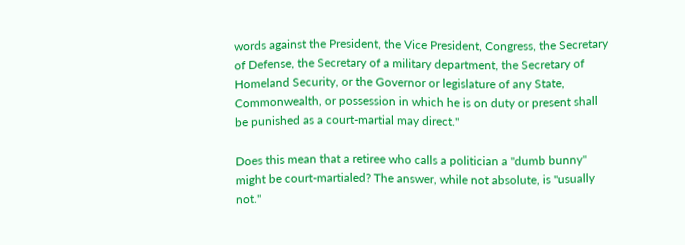words against the President, the Vice President, Congress, the Secretary of Defense, the Secretary of a military department, the Secretary of Homeland Security, or the Governor or legislature of any State, Commonwealth, or possession in which he is on duty or present shall be punished as a court-martial may direct."

Does this mean that a retiree who calls a politician a "dumb bunny" might be court-martialed? The answer, while not absolute, is "usually not."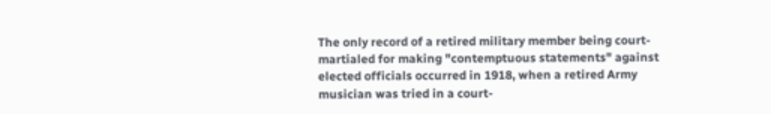The only record of a retired military member being court-martialed for making "contemptuous statements" against elected officials occurred in 1918, when a retired Army musician was tried in a court-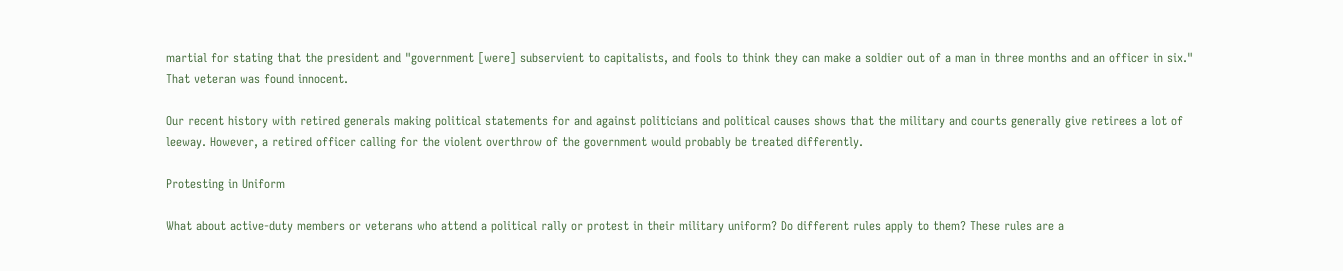martial for stating that the president and "government [were] subservient to capitalists, and fools to think they can make a soldier out of a man in three months and an officer in six." That veteran was found innocent.

Our recent history with retired generals making political statements for and against politicians and political causes shows that the military and courts generally give retirees a lot of leeway. However, a retired officer calling for the violent overthrow of the government would probably be treated differently.

Protesting in Uniform

What about active-duty members or veterans who attend a political rally or protest in their military uniform? Do different rules apply to them? These rules are a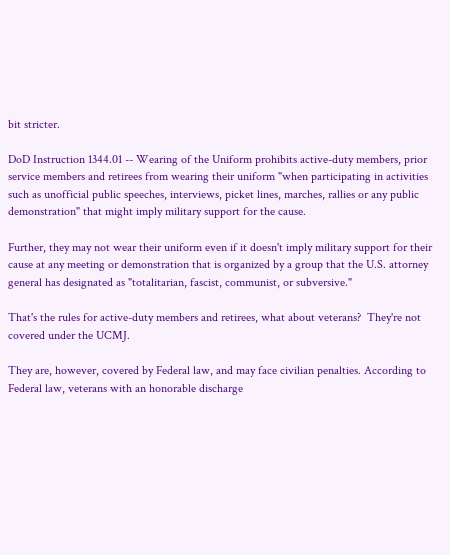bit stricter.

DoD Instruction 1344.01 -- Wearing of the Uniform prohibits active-duty members, prior service members and retirees from wearing their uniform "when participating in activities such as unofficial public speeches, interviews, picket lines, marches, rallies or any public demonstration" that might imply military support for the cause.

Further, they may not wear their uniform even if it doesn't imply military support for their cause at any meeting or demonstration that is organized by a group that the U.S. attorney general has designated as "totalitarian, fascist, communist, or subversive."

That's the rules for active-duty members and retirees, what about veterans?  They're not covered under the UCMJ.

They are, however, covered by Federal law, and may face civilian penalties. According to Federal law, veterans with an honorable discharge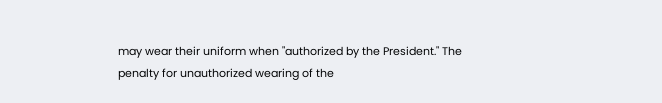may wear their uniform when "authorized by the President." The penalty for unauthorized wearing of the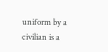uniform by a civilian is a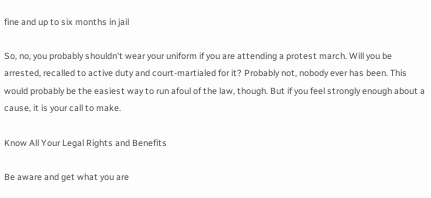fine and up to six months in jail

So, no, you probably shouldn't wear your uniform if you are attending a protest march. Will you be arrested, recalled to active duty and court-martialed for it? Probably not, nobody ever has been. This would probably be the easiest way to run afoul of the law, though. But if you feel strongly enough about a cause, it is your call to make.

Know All Your Legal Rights and Benefits

Be aware and get what you are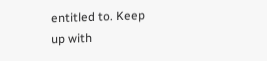entitled to. Keep up with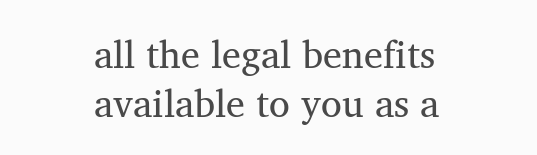all the legal benefits available to you as a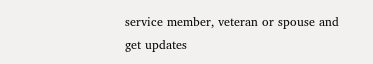service member, veteran or spouse and get updates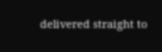delivered straight to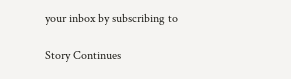your inbox by subscribing to

Story Continues